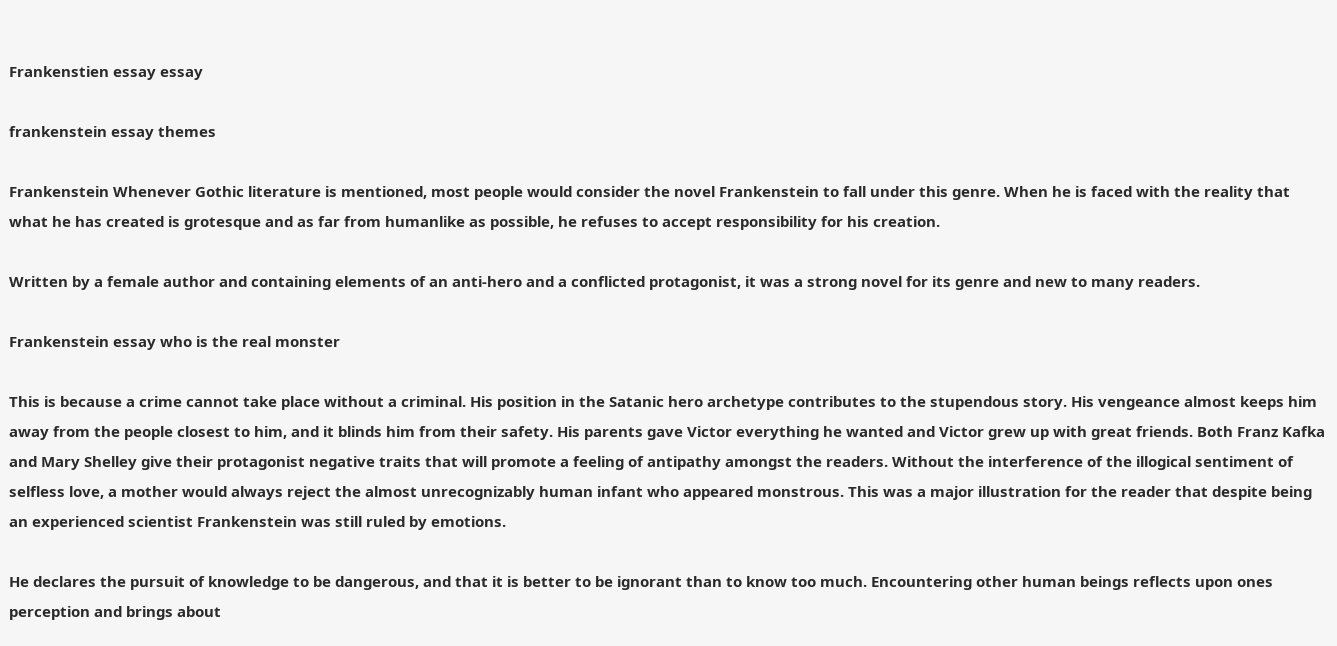Frankenstien essay essay

frankenstein essay themes

Frankenstein Whenever Gothic literature is mentioned, most people would consider the novel Frankenstein to fall under this genre. When he is faced with the reality that what he has created is grotesque and as far from humanlike as possible, he refuses to accept responsibility for his creation.

Written by a female author and containing elements of an anti-hero and a conflicted protagonist, it was a strong novel for its genre and new to many readers.

Frankenstein essay who is the real monster

This is because a crime cannot take place without a criminal. His position in the Satanic hero archetype contributes to the stupendous story. His vengeance almost keeps him away from the people closest to him, and it blinds him from their safety. His parents gave Victor everything he wanted and Victor grew up with great friends. Both Franz Kafka and Mary Shelley give their protagonist negative traits that will promote a feeling of antipathy amongst the readers. Without the interference of the illogical sentiment of selfless love, a mother would always reject the almost unrecognizably human infant who appeared monstrous. This was a major illustration for the reader that despite being an experienced scientist Frankenstein was still ruled by emotions.

He declares the pursuit of knowledge to be dangerous, and that it is better to be ignorant than to know too much. Encountering other human beings reflects upon ones perception and brings about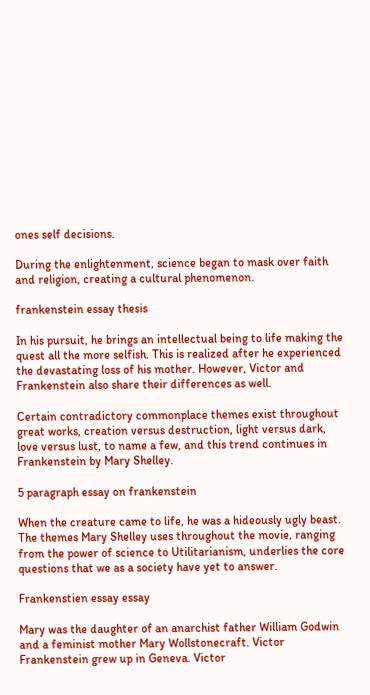ones self decisions.

During the enlightenment, science began to mask over faith and religion, creating a cultural phenomenon.

frankenstein essay thesis

In his pursuit, he brings an intellectual being to life making the quest all the more selfish. This is realized after he experienced the devastating loss of his mother. However, Victor and Frankenstein also share their differences as well.

Certain contradictory commonplace themes exist throughout great works, creation versus destruction, light versus dark, love versus lust, to name a few, and this trend continues in Frankenstein by Mary Shelley.

5 paragraph essay on frankenstein

When the creature came to life, he was a hideously ugly beast. The themes Mary Shelley uses throughout the movie, ranging from the power of science to Utilitarianism, underlies the core questions that we as a society have yet to answer.

Frankenstien essay essay

Mary was the daughter of an anarchist father William Godwin and a feminist mother Mary Wollstonecraft. Victor Frankenstein grew up in Geneva. Victor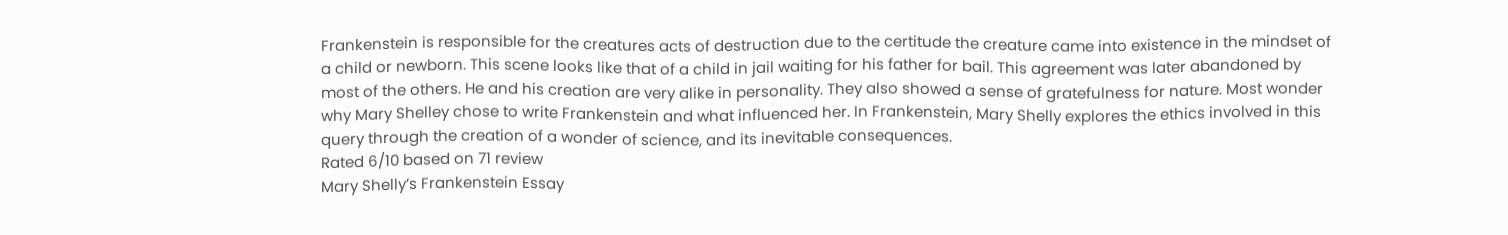Frankenstein is responsible for the creatures acts of destruction due to the certitude the creature came into existence in the mindset of a child or newborn. This scene looks like that of a child in jail waiting for his father for bail. This agreement was later abandoned by most of the others. He and his creation are very alike in personality. They also showed a sense of gratefulness for nature. Most wonder why Mary Shelley chose to write Frankenstein and what influenced her. In Frankenstein, Mary Shelly explores the ethics involved in this query through the creation of a wonder of science, and its inevitable consequences.
Rated 6/10 based on 71 review
Mary Shelly’s Frankenstein Essay